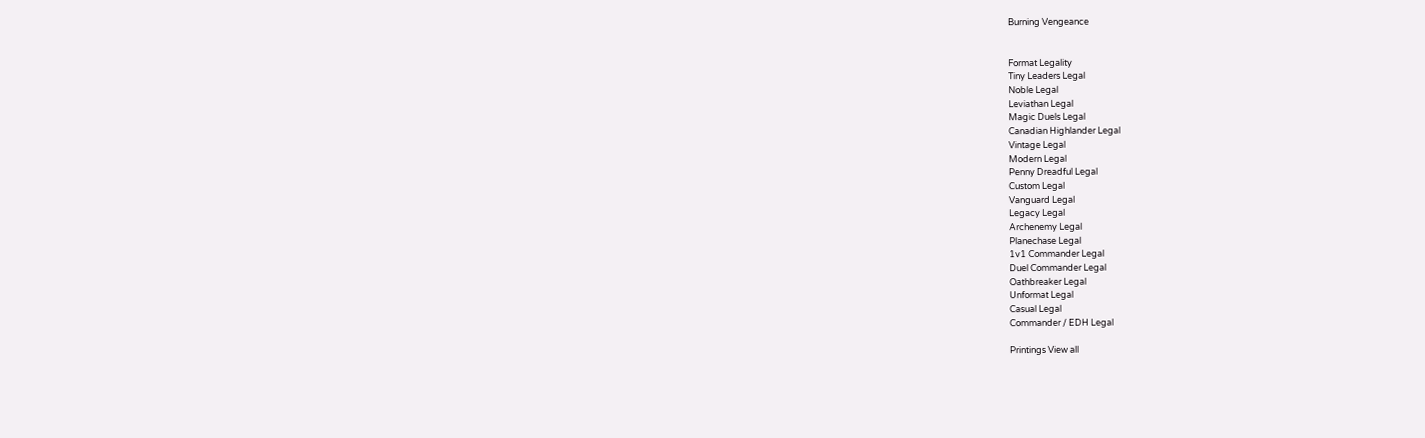Burning Vengeance


Format Legality
Tiny Leaders Legal
Noble Legal
Leviathan Legal
Magic Duels Legal
Canadian Highlander Legal
Vintage Legal
Modern Legal
Penny Dreadful Legal
Custom Legal
Vanguard Legal
Legacy Legal
Archenemy Legal
Planechase Legal
1v1 Commander Legal
Duel Commander Legal
Oathbreaker Legal
Unformat Legal
Casual Legal
Commander / EDH Legal

Printings View all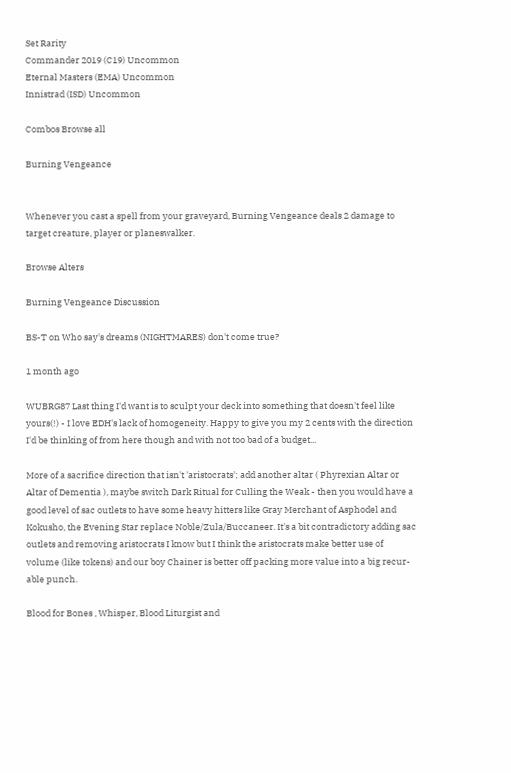Set Rarity
Commander 2019 (C19) Uncommon
Eternal Masters (EMA) Uncommon
Innistrad (ISD) Uncommon

Combos Browse all

Burning Vengeance


Whenever you cast a spell from your graveyard, Burning Vengeance deals 2 damage to target creature, player or planeswalker.

Browse Alters

Burning Vengeance Discussion

BS-T on Who say's dreams (NIGHTMARES) don't come true?

1 month ago

WUBRG87 Last thing I'd want is to sculpt your deck into something that doesn't feel like yours(!) - I love EDH's lack of homogeneity. Happy to give you my 2 cents with the direction I'd be thinking of from here though and with not too bad of a budget...

More of a sacrifice direction that isn't 'aristocrats'; add another altar ( Phyrexian Altar or Altar of Dementia ), maybe switch Dark Ritual for Culling the Weak - then you would have a good level of sac outlets to have some heavy hitters like Gray Merchant of Asphodel and Kokusho, the Evening Star replace Noble/Zula/Buccaneer. It's a bit contradictory adding sac outlets and removing aristocrats I know but I think the aristocrats make better use of volume (like tokens) and our boy Chainer is better off packing more value into a big recur-able punch.

Blood for Bones , Whisper, Blood Liturgist and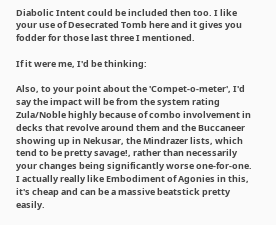Diabolic Intent could be included then too. I like your use of Desecrated Tomb here and it gives you fodder for those last three I mentioned.

If it were me, I'd be thinking:

Also, to your point about the 'Compet-o-meter', I'd say the impact will be from the system rating Zula/Noble highly because of combo involvement in decks that revolve around them and the Buccaneer showing up in Nekusar, the Mindrazer lists, which tend to be pretty savage!, rather than necessarily your changes being significantly worse one-for-one. I actually really like Embodiment of Agonies in this, it's cheap and can be a massive beatstick pretty easily.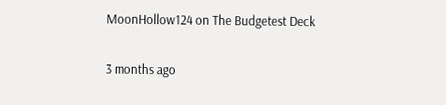MoonHollow124 on The Budgetest Deck

3 months ago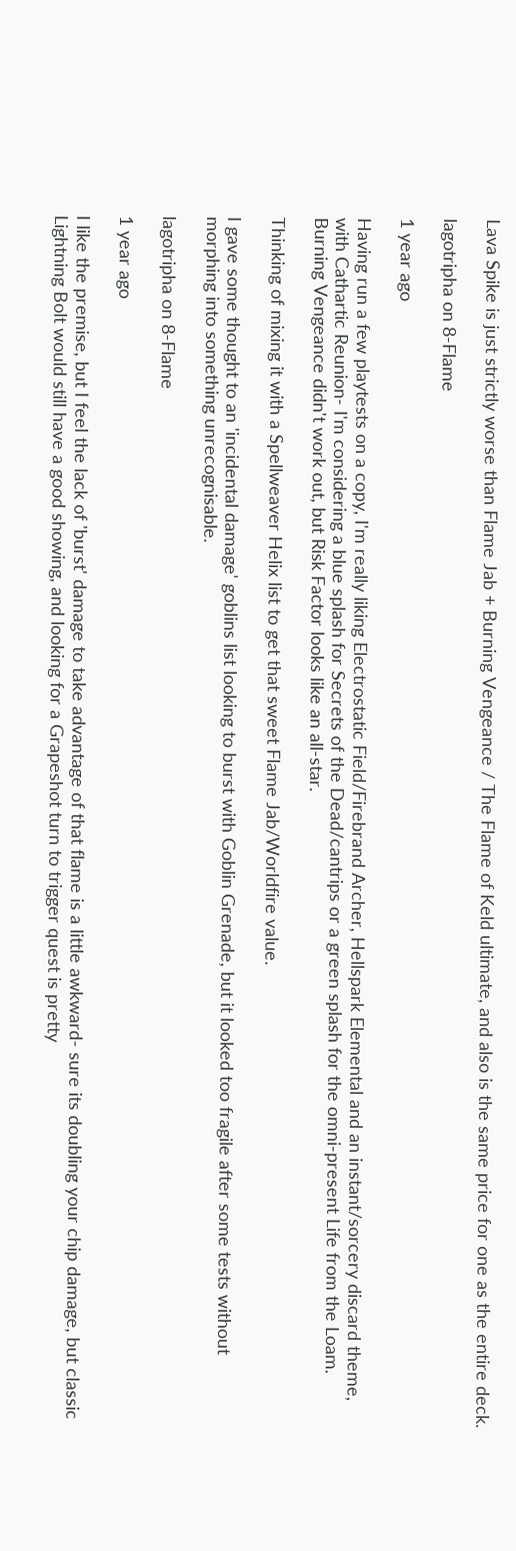Lava Spike is just strictly worse than Flame Jab + Burning Vengeance / The Flame of Keld ultimate, and also is the same price for one as the entire deck.

lagotripha on 8-Flame

1 year ago

Having run a few playtests on a copy, I'm really liking Electrostatic Field/Firebrand Archer, Hellspark Elemental and an instant/sorcery discard theme, with Cathartic Reunion- I'm considering a blue splash for Secrets of the Dead/cantrips or a green splash for the omni-present Life from the Loam. Burning Vengeance didn't work out, but Risk Factor looks like an all-star.

Thinking of mixing it with a Spellweaver Helix list to get that sweet Flame Jab/Worldfire value.

I gave some thought to an 'incidental damage' goblins list looking to burst with Goblin Grenade, but it looked too fragile after some tests without morphing into something unrecognisable.

lagotripha on 8-Flame

1 year ago

I like the premise, but I feel the lack of 'burst' damage to take advantage of that flame is a little awkward- sure its doubling your chip damage, but classic Lightning Bolt would still have a good showing, and looking for a Grapeshot turn to trigger quest is pretty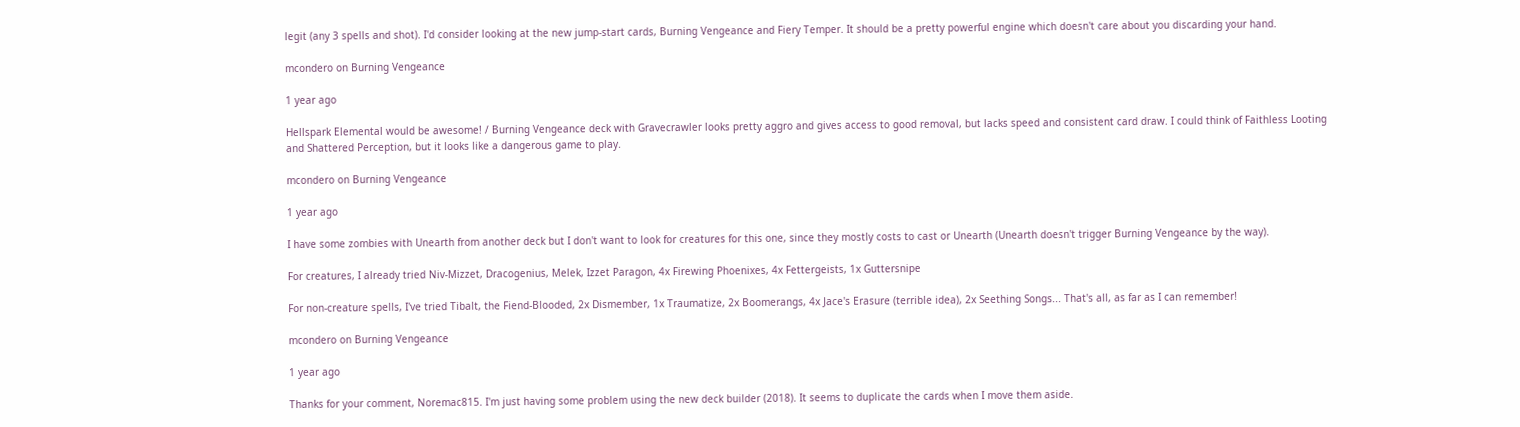legit (any 3 spells and shot). I'd consider looking at the new jump-start cards, Burning Vengeance and Fiery Temper. It should be a pretty powerful engine which doesn't care about you discarding your hand.

mcondero on Burning Vengeance

1 year ago

Hellspark Elemental would be awesome! / Burning Vengeance deck with Gravecrawler looks pretty aggro and gives access to good removal, but lacks speed and consistent card draw. I could think of Faithless Looting and Shattered Perception, but it looks like a dangerous game to play.

mcondero on Burning Vengeance

1 year ago

I have some zombies with Unearth from another deck but I don't want to look for creatures for this one, since they mostly costs to cast or Unearth (Unearth doesn't trigger Burning Vengeance by the way).

For creatures, I already tried Niv-Mizzet, Dracogenius, Melek, Izzet Paragon, 4x Firewing Phoenixes, 4x Fettergeists, 1x Guttersnipe

For non-creature spells, I've tried Tibalt, the Fiend-Blooded, 2x Dismember, 1x Traumatize, 2x Boomerangs, 4x Jace's Erasure (terrible idea), 2x Seething Songs... That's all, as far as I can remember!

mcondero on Burning Vengeance

1 year ago

Thanks for your comment, Noremac815. I'm just having some problem using the new deck builder (2018). It seems to duplicate the cards when I move them aside.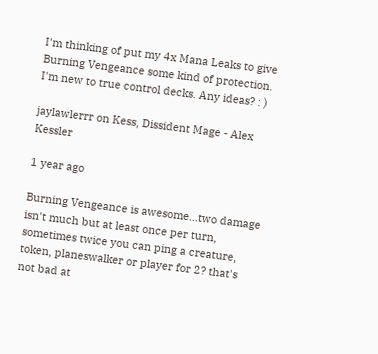I'm thinking of put my 4x Mana Leaks to give Burning Vengeance some kind of protection. I'm new to true control decks. Any ideas? : )

jaylawlerrr on Kess, Dissident Mage - Alex Kessler

1 year ago

Burning Vengeance is awesome...two damage isn't much but at least once per turn, sometimes twice you can ping a creature, token, planeswalker or player for 2? that's not bad at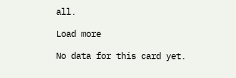all.

Load more

No data for this card yet.